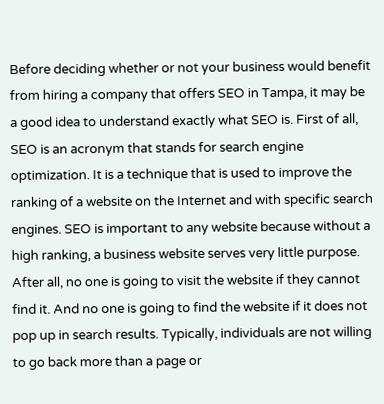Before deciding whether or not your business would benefit from hiring a company that offers SEO in Tampa, it may be a good idea to understand exactly what SEO is. First of all, SEO is an acronym that stands for search engine optimization. It is a technique that is used to improve the ranking of a website on the Internet and with specific search engines. SEO is important to any website because without a high ranking, a business website serves very little purpose. After all, no one is going to visit the website if they cannot find it. And no one is going to find the website if it does not pop up in search results. Typically, individuals are not willing to go back more than a page or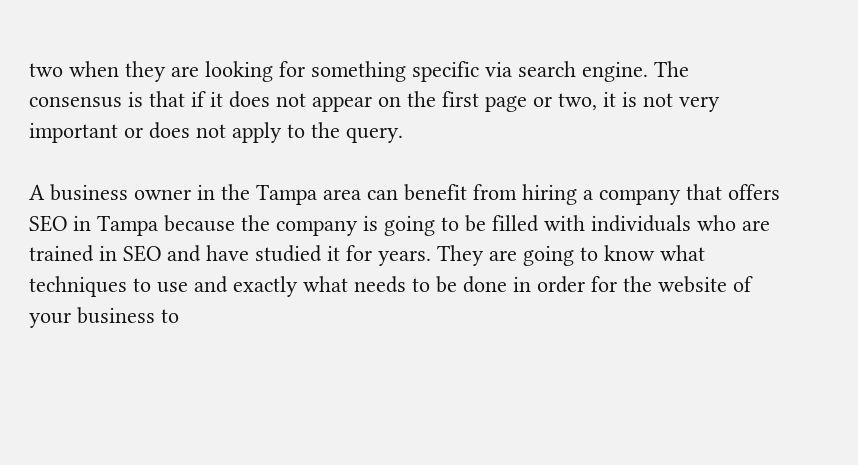two when they are looking for something specific via search engine. The consensus is that if it does not appear on the first page or two, it is not very important or does not apply to the query.

A business owner in the Tampa area can benefit from hiring a company that offers SEO in Tampa because the company is going to be filled with individuals who are trained in SEO and have studied it for years. They are going to know what techniques to use and exactly what needs to be done in order for the website of your business to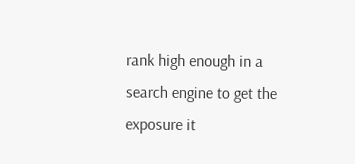rank high enough in a search engine to get the exposure it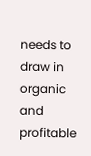needs to draw in organic and profitable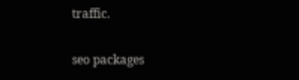traffic.

seo packages